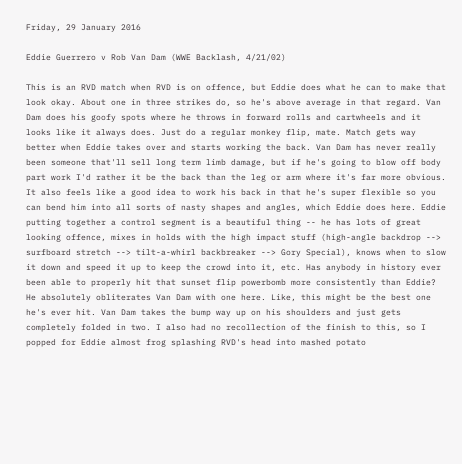Friday, 29 January 2016

Eddie Guerrero v Rob Van Dam (WWE Backlash, 4/21/02)

This is an RVD match when RVD is on offence, but Eddie does what he can to make that look okay. About one in three strikes do, so he's above average in that regard. Van Dam does his goofy spots where he throws in forward rolls and cartwheels and it looks like it always does. Just do a regular monkey flip, mate. Match gets way better when Eddie takes over and starts working the back. Van Dam has never really been someone that'll sell long term limb damage, but if he's going to blow off body part work I'd rather it be the back than the leg or arm where it's far more obvious. It also feels like a good idea to work his back in that he's super flexible so you can bend him into all sorts of nasty shapes and angles, which Eddie does here. Eddie putting together a control segment is a beautiful thing -- he has lots of great looking offence, mixes in holds with the high impact stuff (high-angle backdrop --> surfboard stretch --> tilt-a-whirl backbreaker --> Gory Special), knows when to slow it down and speed it up to keep the crowd into it, etc. Has anybody in history ever been able to properly hit that sunset flip powerbomb more consistently than Eddie? He absolutely obliterates Van Dam with one here. Like, this might be the best one he's ever hit. Van Dam takes the bump way up on his shoulders and just gets completely folded in two. I also had no recollection of the finish to this, so I popped for Eddie almost frog splashing RVD's head into mashed potato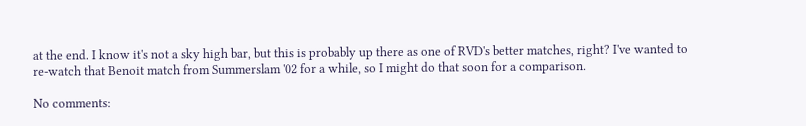at the end. I know it's not a sky high bar, but this is probably up there as one of RVD's better matches, right? I've wanted to re-watch that Benoit match from Summerslam '02 for a while, so I might do that soon for a comparison.

No comments: